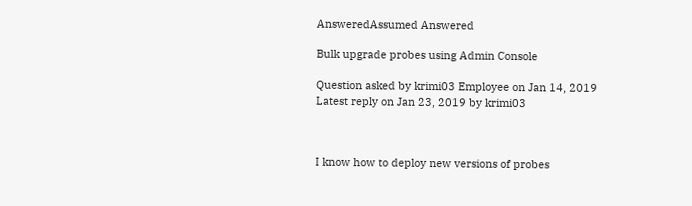AnsweredAssumed Answered

Bulk upgrade probes using Admin Console

Question asked by krimi03 Employee on Jan 14, 2019
Latest reply on Jan 23, 2019 by krimi03



I know how to deploy new versions of probes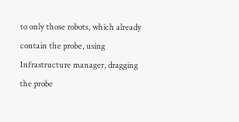to only those robots, which already contain the probe, using Infrastructure manager, dragging the probe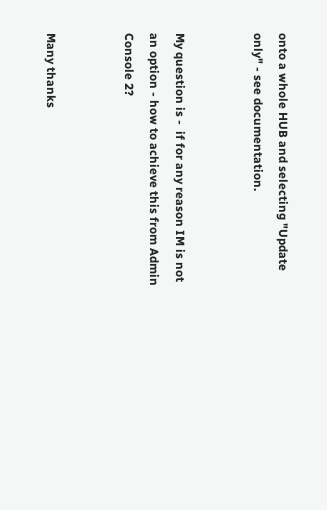onto a whole HUB and selecting "Update only" - see documentation.


My question is -  if for any reason IM is not an option - how to achieve this from Admin Console 2?


Many thanks